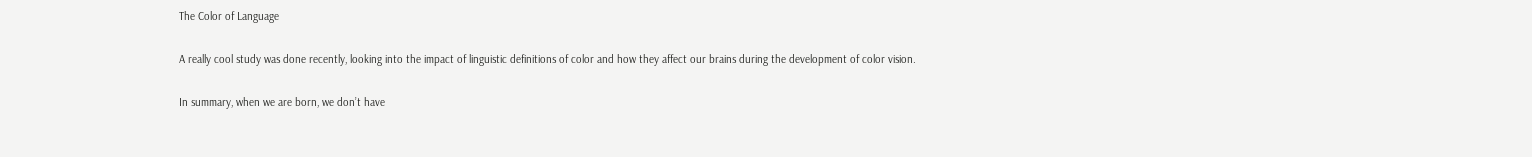The Color of Language

A really cool study was done recently, looking into the impact of linguistic definitions of color and how they affect our brains during the development of color vision.

In summary, when we are born, we don’t have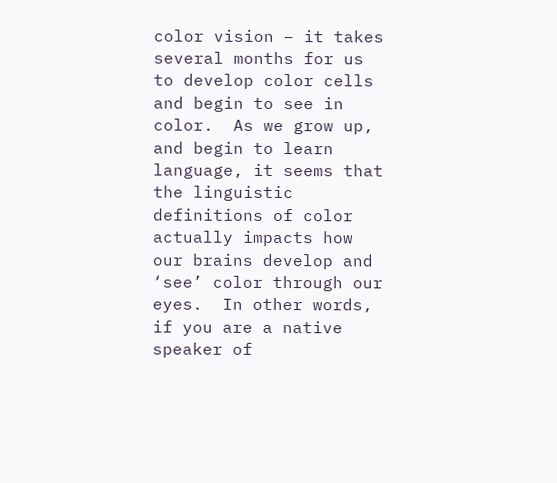color vision – it takes several months for us to develop color cells and begin to see in color.  As we grow up, and begin to learn language, it seems that the linguistic definitions of color actually impacts how our brains develop and ‘see’ color through our eyes.  In other words, if you are a native speaker of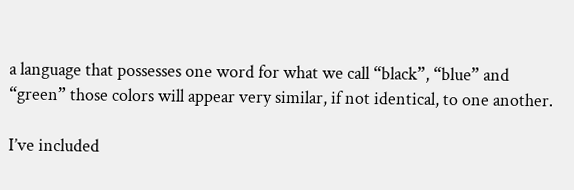a language that possesses one word for what we call “black”, “blue” and “green” those colors will appear very similar, if not identical, to one another.

I’ve included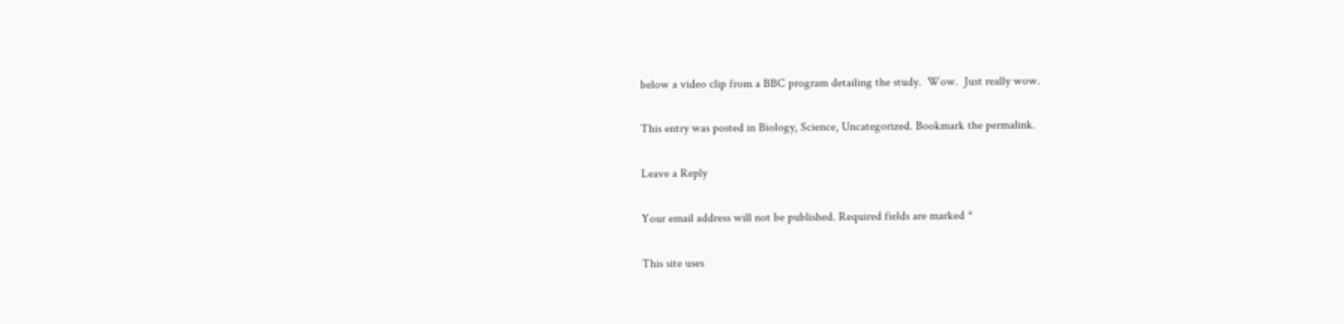below a video clip from a BBC program detailing the study.  Wow.  Just really wow.

This entry was posted in Biology, Science, Uncategorized. Bookmark the permalink.

Leave a Reply

Your email address will not be published. Required fields are marked *

This site uses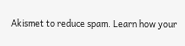Akismet to reduce spam. Learn how your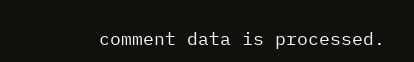comment data is processed.